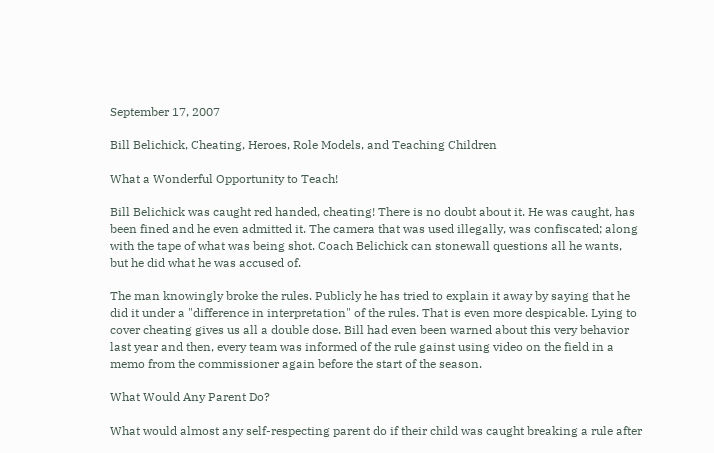September 17, 2007

Bill Belichick, Cheating, Heroes, Role Models, and Teaching Children

What a Wonderful Opportunity to Teach!

Bill Belichick was caught red handed, cheating! There is no doubt about it. He was caught, has been fined and he even admitted it. The camera that was used illegally, was confiscated; along with the tape of what was being shot. Coach Belichick can stonewall questions all he wants, but he did what he was accused of.

The man knowingly broke the rules. Publicly he has tried to explain it away by saying that he did it under a "difference in interpretation" of the rules. That is even more despicable. Lying to cover cheating gives us all a double dose. Bill had even been warned about this very behavior last year and then, every team was informed of the rule gainst using video on the field in a memo from the commissioner again before the start of the season.

What Would Any Parent Do?

What would almost any self-respecting parent do if their child was caught breaking a rule after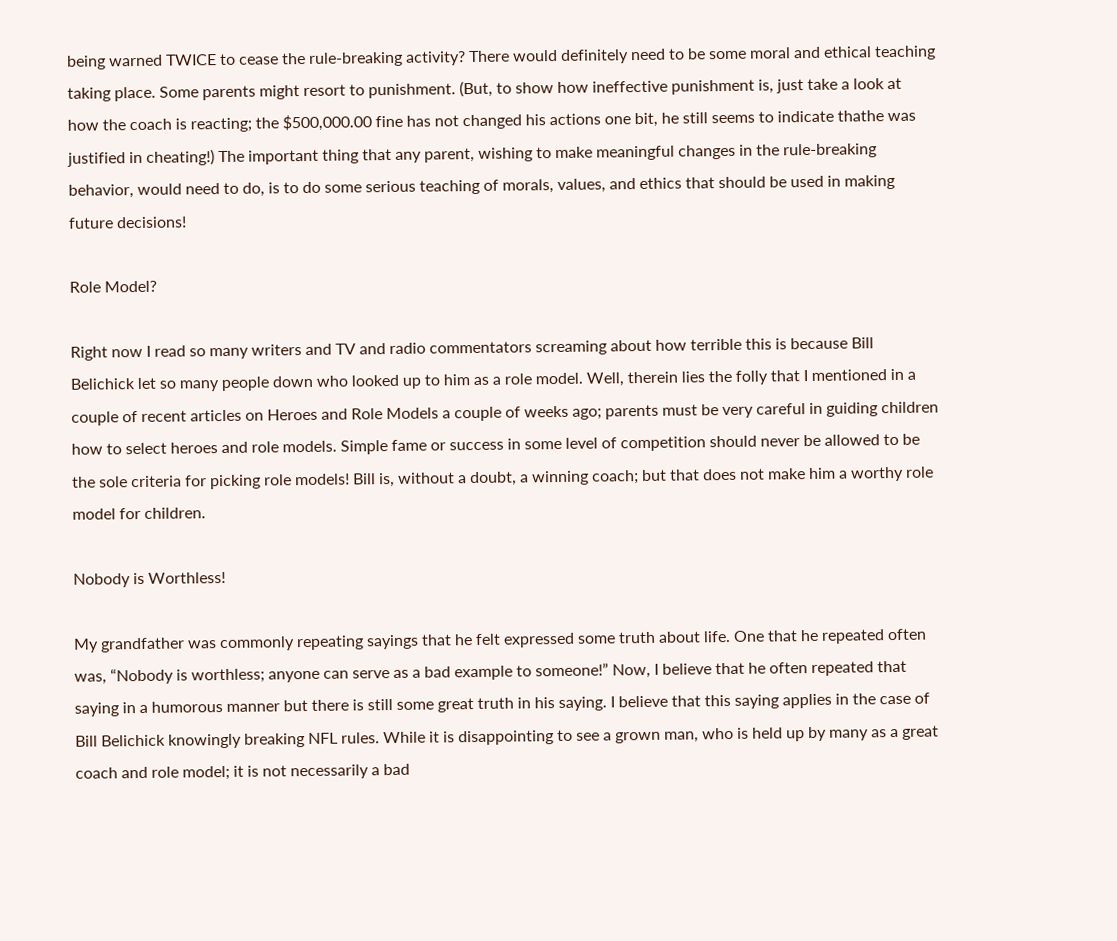being warned TWICE to cease the rule-breaking activity? There would definitely need to be some moral and ethical teaching taking place. Some parents might resort to punishment. (But, to show how ineffective punishment is, just take a look at how the coach is reacting; the $500,000.00 fine has not changed his actions one bit, he still seems to indicate thathe was justified in cheating!) The important thing that any parent, wishing to make meaningful changes in the rule-breaking behavior, would need to do, is to do some serious teaching of morals, values, and ethics that should be used in making future decisions!

Role Model?

Right now I read so many writers and TV and radio commentators screaming about how terrible this is because Bill Belichick let so many people down who looked up to him as a role model. Well, therein lies the folly that I mentioned in a couple of recent articles on Heroes and Role Models a couple of weeks ago; parents must be very careful in guiding children how to select heroes and role models. Simple fame or success in some level of competition should never be allowed to be the sole criteria for picking role models! Bill is, without a doubt, a winning coach; but that does not make him a worthy role model for children.

Nobody is Worthless!

My grandfather was commonly repeating sayings that he felt expressed some truth about life. One that he repeated often was, “Nobody is worthless; anyone can serve as a bad example to someone!” Now, I believe that he often repeated that saying in a humorous manner but there is still some great truth in his saying. I believe that this saying applies in the case of Bill Belichick knowingly breaking NFL rules. While it is disappointing to see a grown man, who is held up by many as a great coach and role model; it is not necessarily a bad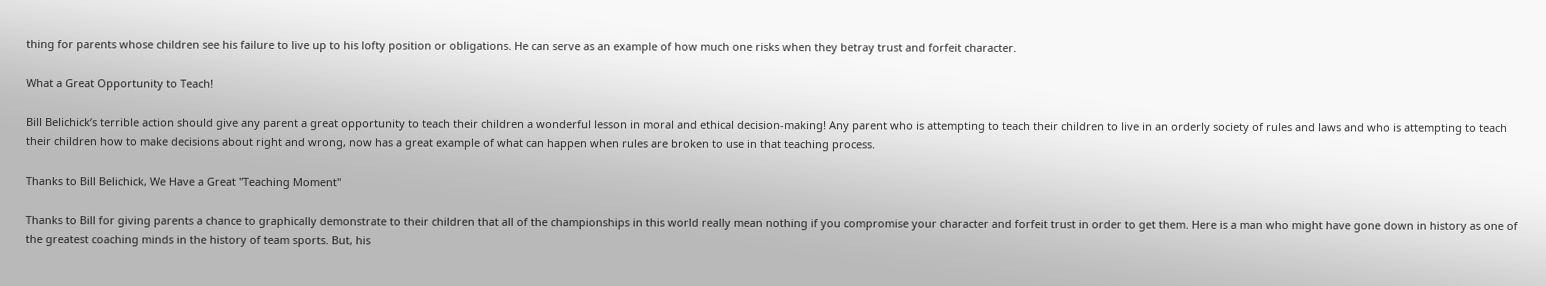thing for parents whose children see his failure to live up to his lofty position or obligations. He can serve as an example of how much one risks when they betray trust and forfeit character.

What a Great Opportunity to Teach!

Bill Belichick’s terrible action should give any parent a great opportunity to teach their children a wonderful lesson in moral and ethical decision-making! Any parent who is attempting to teach their children to live in an orderly society of rules and laws and who is attempting to teach their children how to make decisions about right and wrong, now has a great example of what can happen when rules are broken to use in that teaching process.

Thanks to Bill Belichick, We Have a Great "Teaching Moment"

Thanks to Bill for giving parents a chance to graphically demonstrate to their children that all of the championships in this world really mean nothing if you compromise your character and forfeit trust in order to get them. Here is a man who might have gone down in history as one of the greatest coaching minds in the history of team sports. But, his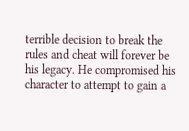terrible decision to break the rules and cheat will forever be his legacy. He compromised his character to attempt to gain a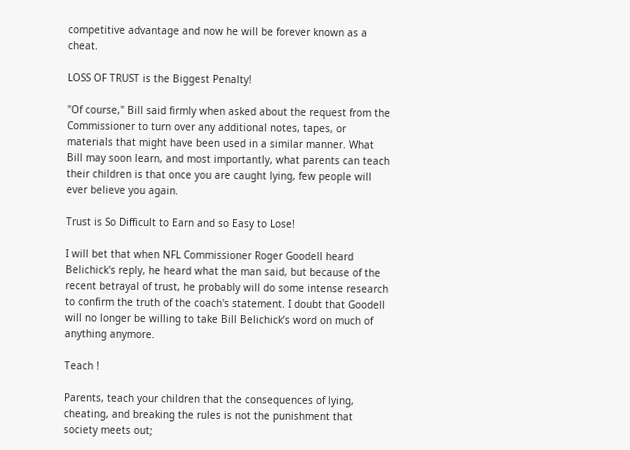competitive advantage and now he will be forever known as a cheat.

LOSS OF TRUST is the Biggest Penalty!

"Of course," Bill said firmly when asked about the request from the Commissioner to turn over any additional notes, tapes, or materials that might have been used in a similar manner. What Bill may soon learn, and most importantly, what parents can teach their children is that once you are caught lying, few people will ever believe you again.

Trust is So Difficult to Earn and so Easy to Lose!

I will bet that when NFL Commissioner Roger Goodell heard Belichick's reply, he heard what the man said, but because of the recent betrayal of trust, he probably will do some intense research to confirm the truth of the coach's statement. I doubt that Goodell will no longer be willing to take Bill Belichick’s word on much of anything anymore.

Teach !

Parents, teach your children that the consequences of lying, cheating, and breaking the rules is not the punishment that society meets out;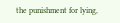the punishment for lying,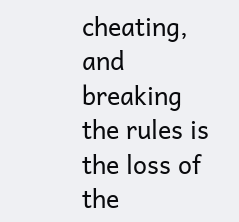cheating, and breaking the rules is the loss of the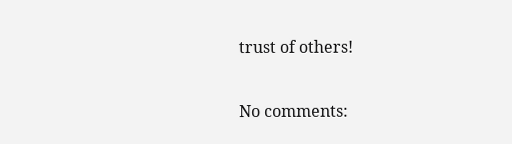trust of others!

No comments: